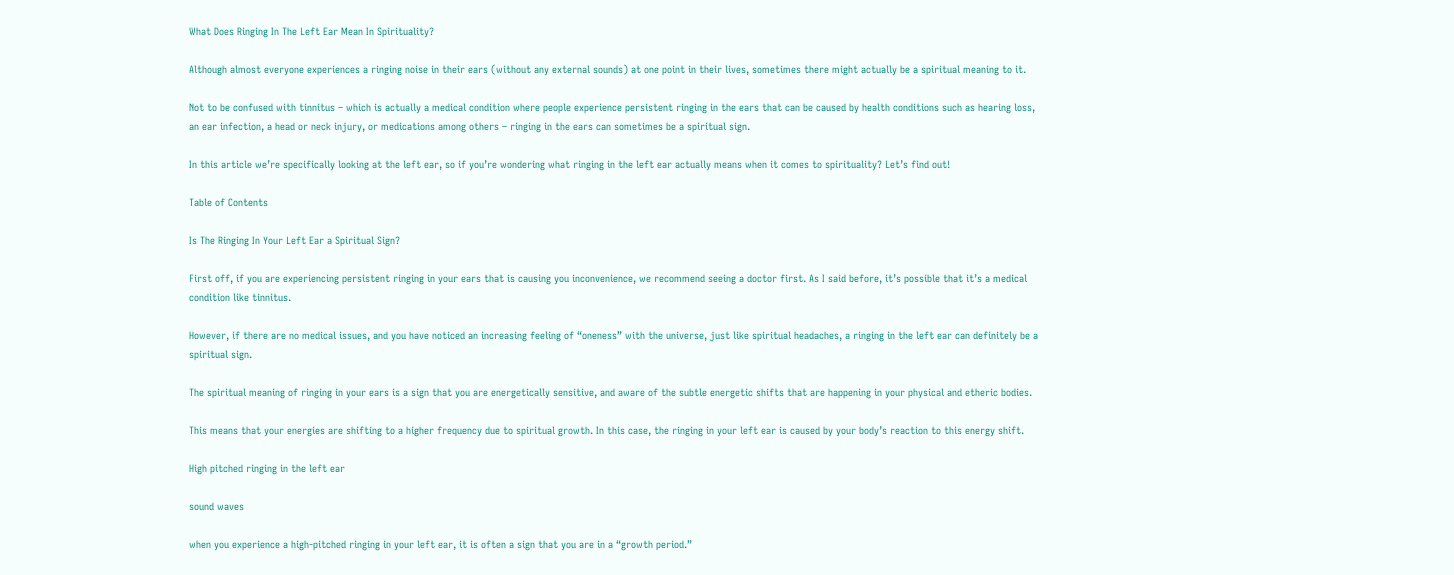What Does Ringing In The Left Ear Mean In Spirituality?

Although almost everyone experiences a ringing noise in their ears (without any external sounds) at one point in their lives, sometimes there might actually be a spiritual meaning to it.

Not to be confused with tinnitus – which is actually a medical condition where people experience persistent ringing in the ears that can be caused by health conditions such as hearing loss, an ear infection, a head or neck injury, or medications among others – ringing in the ears can sometimes be a spiritual sign.

In this article we’re specifically looking at the left ear, so if you’re wondering what ringing in the left ear actually means when it comes to spirituality? Let’s find out!

Table of Contents

Is The Ringing In Your Left Ear a Spiritual Sign?

First off, if you are experiencing persistent ringing in your ears that is causing you inconvenience, we recommend seeing a doctor first. As I said before, it’s possible that it’s a medical condition like tinnitus.

However, if there are no medical issues, and you have noticed an increasing feeling of “oneness” with the universe, just like spiritual headaches, a ringing in the left ear can definitely be a spiritual sign.

The spiritual meaning of ringing in your ears is a sign that you are energetically sensitive, and aware of the subtle energetic shifts that are happening in your physical and etheric bodies.

This means that your energies are shifting to a higher frequency due to spiritual growth. In this case, the ringing in your left ear is caused by your body’s reaction to this energy shift.

High pitched ringing in the left ear

sound waves

when you experience a high-pitched ringing in your left ear, it is often a sign that you are in a “growth period.”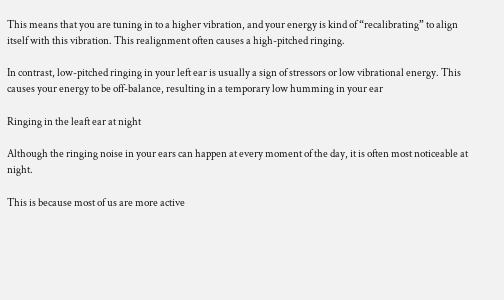This means that you are tuning in to a higher vibration, and your energy is kind of “recalibrating” to align itself with this vibration. This realignment often causes a high-pitched ringing.

In contrast, low-pitched ringing in your left ear is usually a sign of stressors or low vibrational energy. This causes your energy to be off-balance, resulting in a temporary low humming in your ear

Ringing in the leaft ear at night

Although the ringing noise in your ears can happen at every moment of the day, it is often most noticeable at night.

This is because most of us are more active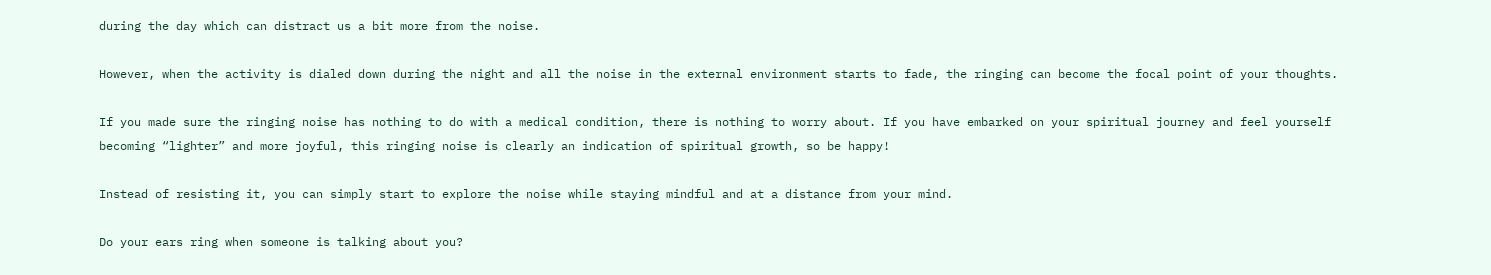during the day which can distract us a bit more from the noise.

However, when the activity is dialed down during the night and all the noise in the external environment starts to fade, the ringing can become the focal point of your thoughts.

If you made sure the ringing noise has nothing to do with a medical condition, there is nothing to worry about. If you have embarked on your spiritual journey and feel yourself becoming “lighter” and more joyful, this ringing noise is clearly an indication of spiritual growth, so be happy!

Instead of resisting it, you can simply start to explore the noise while staying mindful and at a distance from your mind.

Do your ears ring when someone is talking about you?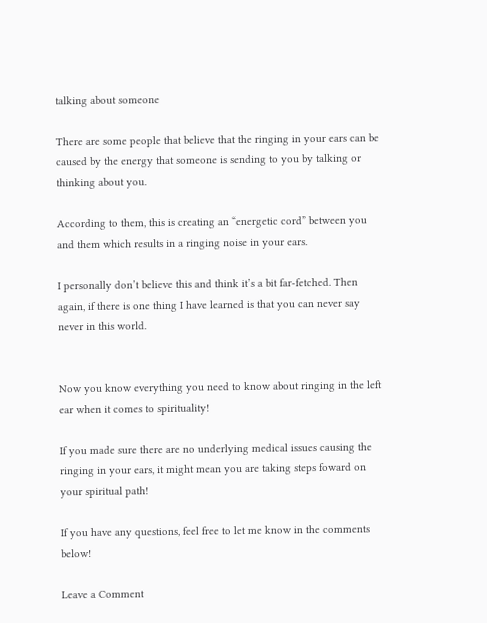talking about someone

There are some people that believe that the ringing in your ears can be caused by the energy that someone is sending to you by talking or thinking about you.

According to them, this is creating an “energetic cord” between you and them which results in a ringing noise in your ears.

I personally don’t believe this and think it’s a bit far-fetched. Then again, if there is one thing I have learned is that you can never say never in this world.


Now you know everything you need to know about ringing in the left ear when it comes to spirituality!

If you made sure there are no underlying medical issues causing the ringing in your ears, it might mean you are taking steps foward on your spiritual path!

If you have any questions, feel free to let me know in the comments below!

Leave a Comment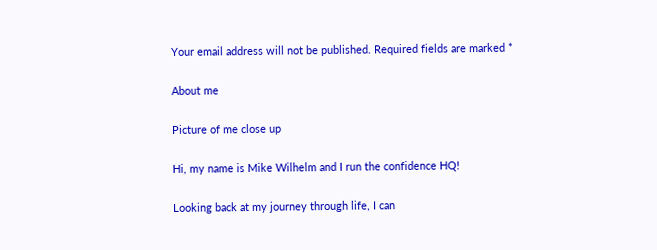Your email address will not be published. Required fields are marked *

About me

Picture of me close up

Hi, my name is Mike Wilhelm and I run the confidence HQ!

Looking back at my journey through life, I can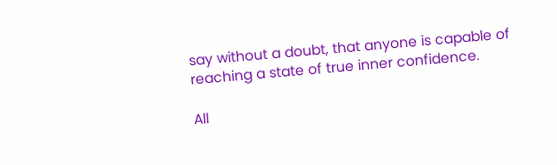say without a doubt, that anyone is capable of reaching a state of true inner confidence.

All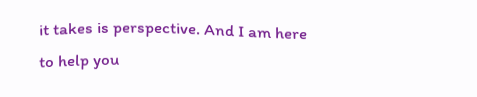it takes is perspective. And I am here to help you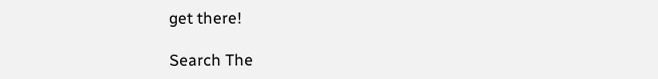get there!

Search The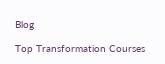Blog

Top Transformation Courses